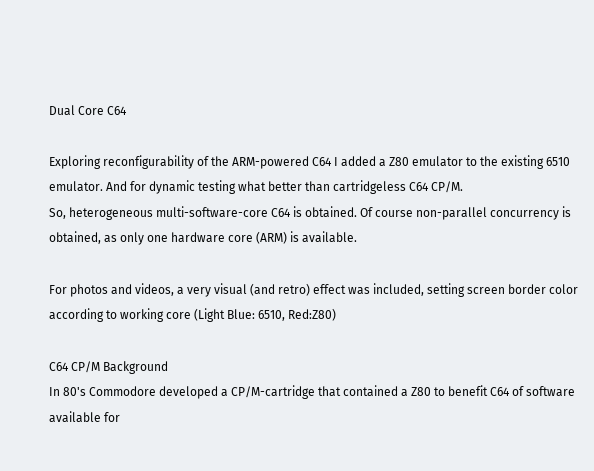Dual Core C64

Exploring reconfigurability of the ARM-powered C64 I added a Z80 emulator to the existing 6510 emulator. And for dynamic testing what better than cartridgeless C64 CP/M.
So, heterogeneous multi-software-core C64 is obtained. Of course non-parallel concurrency is obtained, as only one hardware core (ARM) is available.

For photos and videos, a very visual (and retro) effect was included, setting screen border color  according to working core (Light Blue: 6510, Red:Z80)

C64 CP/M Background
In 80's Commodore developed a CP/M-cartridge that contained a Z80 to benefit C64 of software
available for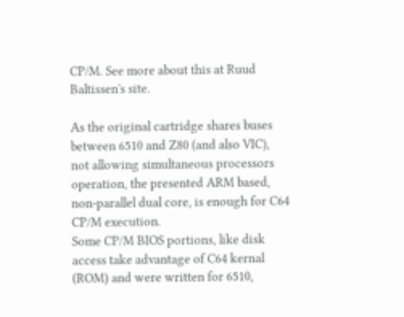CP/M. See more about this at Ruud Baltissen's site.

As the original cartridge shares buses between 6510 and Z80 (and also VIC), not allowing simultaneous processors operation, the presented ARM based, non-parallel dual core, is enough for C64 CP/M execution.
Some CP/M BIOS portions, like disk access take advantage of C64 kernal (ROM) and were written for 6510,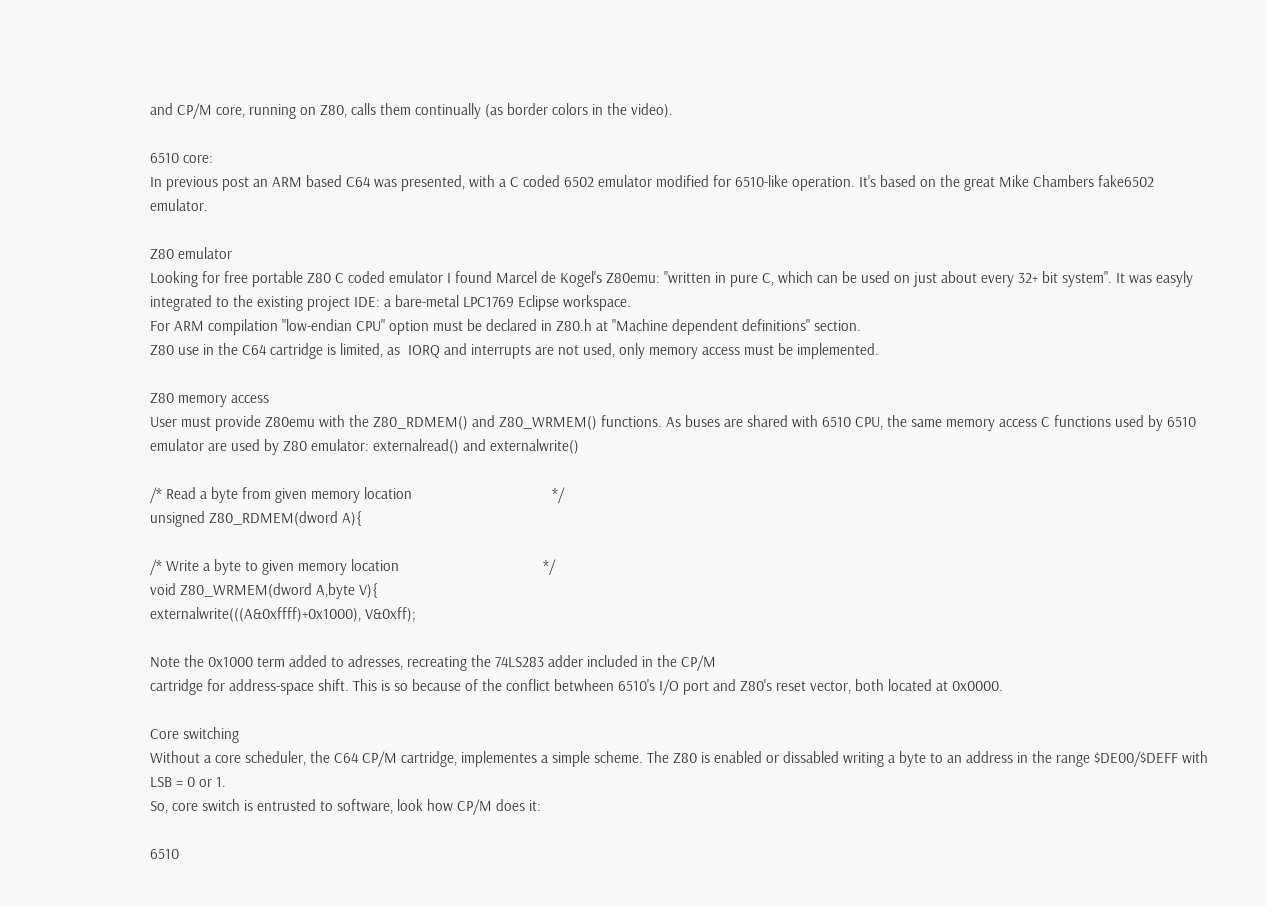and CP/M core, running on Z80, calls them continually (as border colors in the video).

6510 core:
In previous post an ARM based C64 was presented, with a C coded 6502 emulator modified for 6510-like operation. It's based on the great Mike Chambers fake6502 emulator.

Z80 emulator
Looking for free portable Z80 C coded emulator I found Marcel de Kogel's Z80emu: "written in pure C, which can be used on just about every 32+ bit system". It was easyly integrated to the existing project IDE: a bare-metal LPC1769 Eclipse workspace.
For ARM compilation "low-endian CPU" option must be declared in Z80.h at "Machine dependent definitions" section.
Z80 use in the C64 cartridge is limited, as  IORQ and interrupts are not used, only memory access must be implemented.

Z80 memory access
User must provide Z80emu with the Z80_RDMEM() and Z80_WRMEM() functions. As buses are shared with 6510 CPU, the same memory access C functions used by 6510 emulator are used by Z80 emulator: externalread() and externalwrite()

/* Read a byte from given memory location                                   */
unsigned Z80_RDMEM(dword A){

/* Write a byte to given memory location                                    */
void Z80_WRMEM(dword A,byte V){
externalwrite(((A&0xffff)+0x1000), V&0xff);

Note the 0x1000 term added to adresses, recreating the 74LS283 adder included in the CP/M
cartridge for address-space shift. This is so because of the conflict betwheen 6510's I/O port and Z80's reset vector, both located at 0x0000.

Core switching
Without a core scheduler, the C64 CP/M cartridge, implementes a simple scheme. The Z80 is enabled or dissabled writing a byte to an address in the range $DE00/$DEFF with LSB = 0 or 1.
So, core switch is entrusted to software, look how CP/M does it:

6510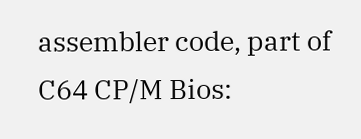assembler code, part of C64 CP/M Bios: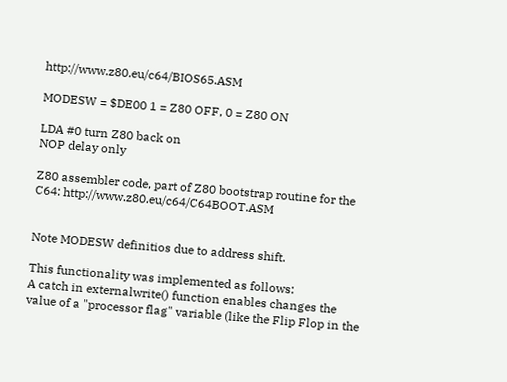http://www.z80.eu/c64/BIOS65.ASM

MODESW = $DE00 1 = Z80 OFF, 0 = Z80 ON

LDA #0 turn Z80 back on
NOP delay only

Z80 assembler code, part of Z80 bootstrap routine for the C64: http://www.z80.eu/c64/C64BOOT.ASM


Note MODESW definitios due to address shift.

This functionality was implemented as follows:
A catch in externalwrite() function enables changes the value of a "processor flag" variable (like the Flip Flop in the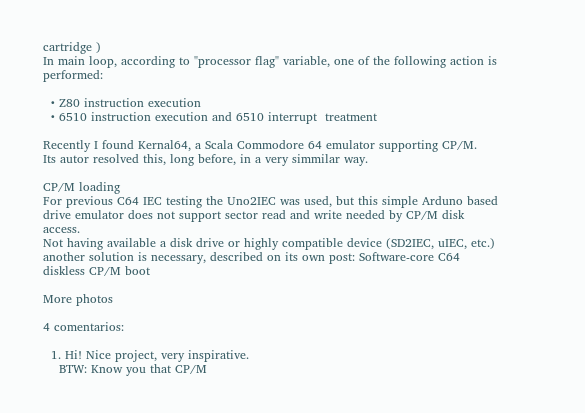cartridge )
In main loop, according to "processor flag" variable, one of the following action is performed:

  • Z80 instruction execution
  • 6510 instruction execution and 6510 interrupt  treatment

Recently I found Kernal64, a Scala Commodore 64 emulator supporting CP/M.
Its autor resolved this, long before, in a very simmilar way.

CP/M loading
For previous C64 IEC testing the Uno2IEC was used, but this simple Arduno based drive emulator does not support sector read and write needed by CP/M disk access.
Not having available a disk drive or highly compatible device (SD2IEC, uIEC, etc.) another solution is necessary, described on its own post: Software-core C64 diskless CP/M boot

More photos

4 comentarios:

  1. Hi! Nice project, very inspirative.
    BTW: Know you that CP/M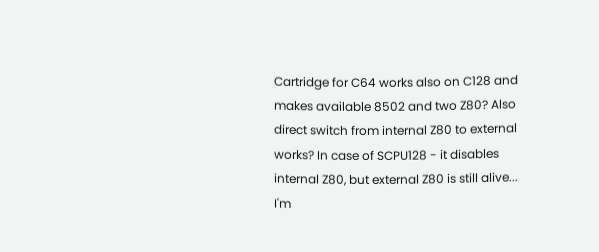Cartridge for C64 works also on C128 and makes available 8502 and two Z80? Also direct switch from internal Z80 to external works? In case of SCPU128 - it disables internal Z80, but external Z80 is still alive... I'm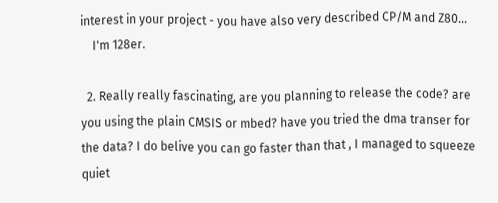interest in your project - you have also very described CP/M and Z80...
    I'm 128er.

  2. Really really fascinating, are you planning to release the code? are you using the plain CMSIS or mbed? have you tried the dma transer for the data? I do belive you can go faster than that , I managed to squeeze quiet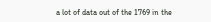a lot of data out of the 1769 in the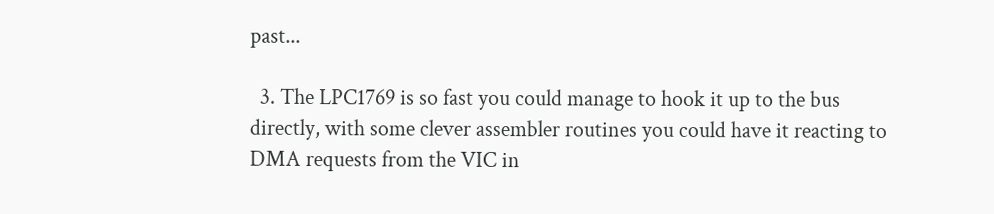past...

  3. The LPC1769 is so fast you could manage to hook it up to the bus directly, with some clever assembler routines you could have it reacting to DMA requests from the VIC in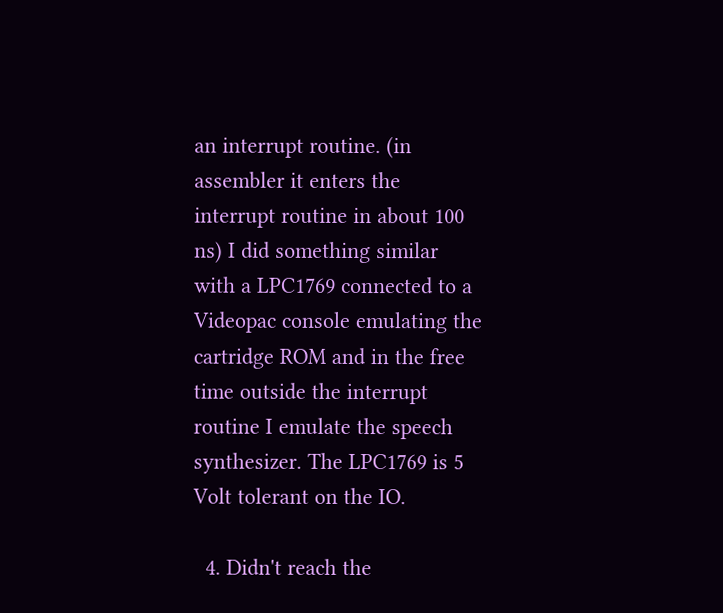an interrupt routine. (in assembler it enters the interrupt routine in about 100 ns) I did something similar with a LPC1769 connected to a Videopac console emulating the cartridge ROM and in the free time outside the interrupt routine I emulate the speech synthesizer. The LPC1769 is 5 Volt tolerant on the IO.

  4. Didn't reach the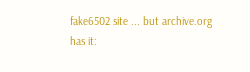fake6502 site ... but archive.org has it: